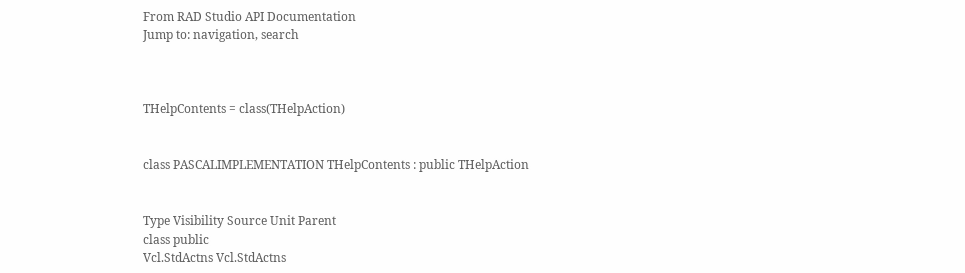From RAD Studio API Documentation
Jump to: navigation, search



THelpContents = class(THelpAction)


class PASCALIMPLEMENTATION THelpContents : public THelpAction


Type Visibility Source Unit Parent
class public
Vcl.StdActns Vcl.StdActns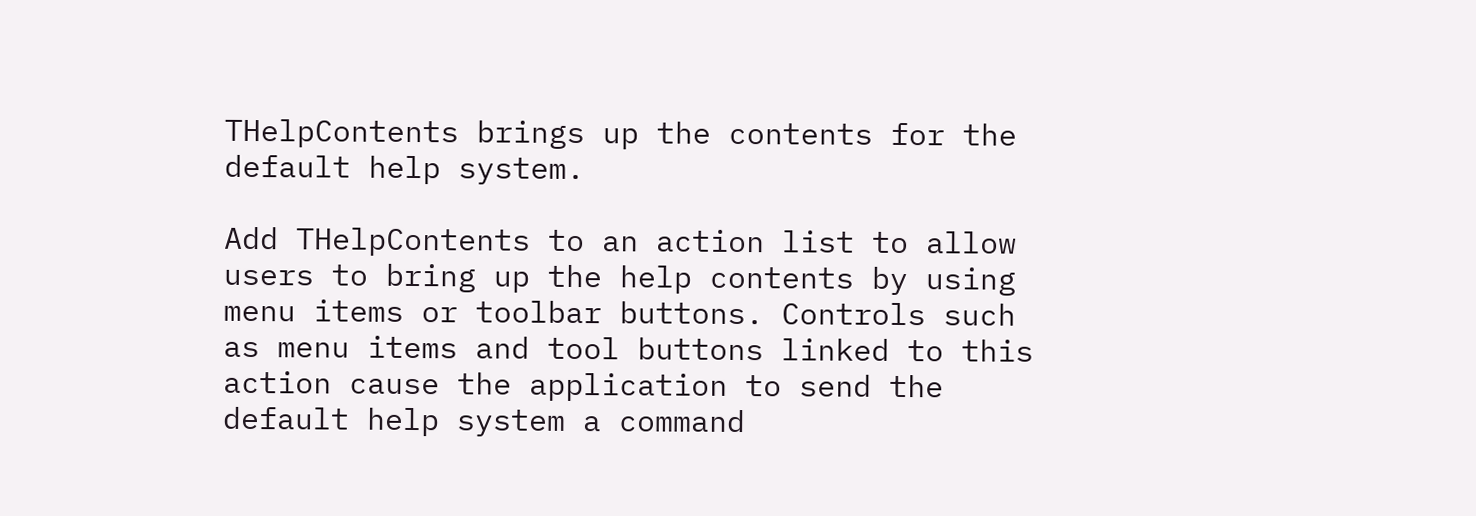THelpContents brings up the contents for the default help system.

Add THelpContents to an action list to allow users to bring up the help contents by using menu items or toolbar buttons. Controls such as menu items and tool buttons linked to this action cause the application to send the default help system a command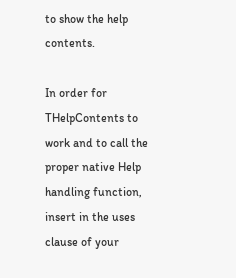to show the help contents.

In order for THelpContents to work and to call the proper native Help handling function, insert in the uses clause of your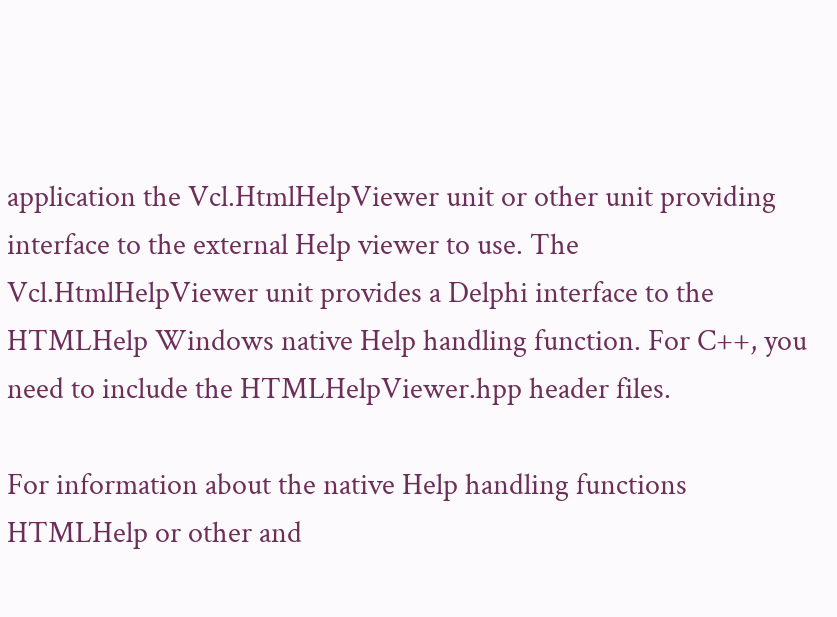application the Vcl.HtmlHelpViewer unit or other unit providing interface to the external Help viewer to use. The Vcl.HtmlHelpViewer unit provides a Delphi interface to the HTMLHelp Windows native Help handling function. For C++, you need to include the HTMLHelpViewer.hpp header files.

For information about the native Help handling functions HTMLHelp or other and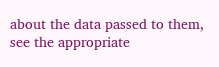about the data passed to them, see the appropriate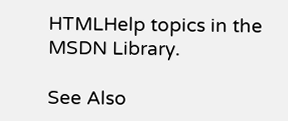HTMLHelp topics in the MSDN Library.

See Also